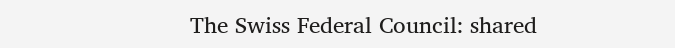The Swiss Federal Council: shared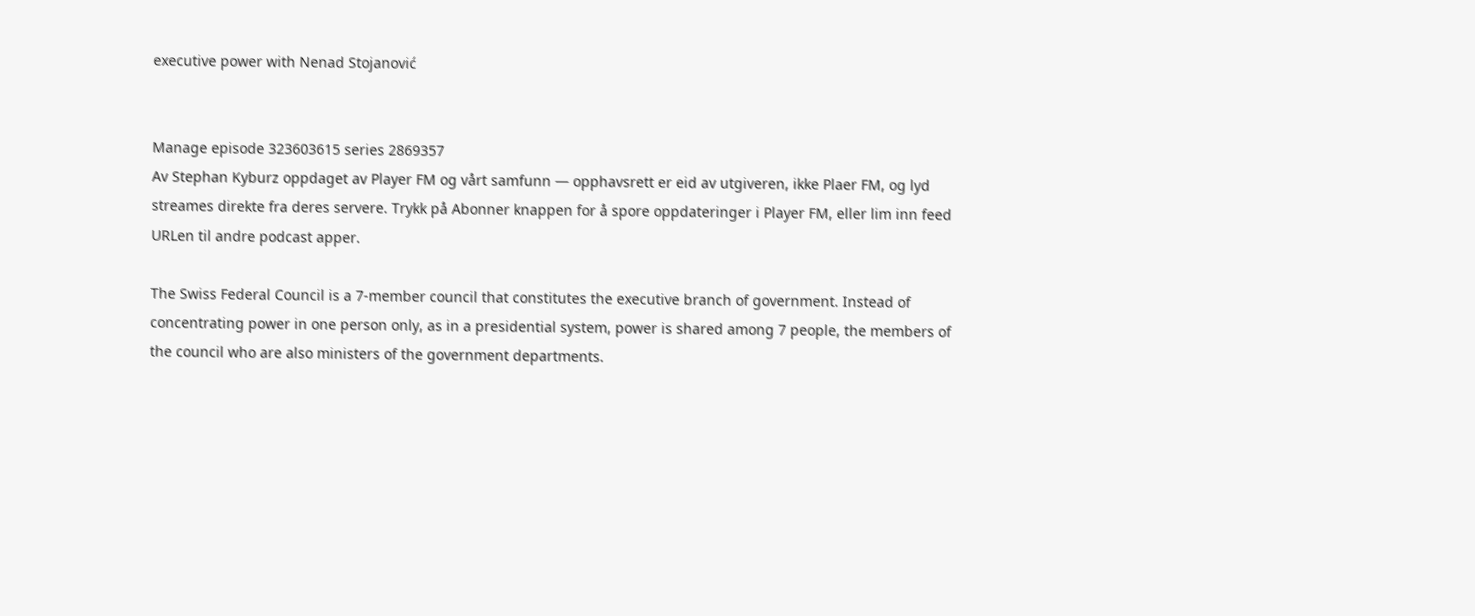executive power with Nenad Stojanović


Manage episode 323603615 series 2869357
Av Stephan Kyburz oppdaget av Player FM og vårt samfunn — opphavsrett er eid av utgiveren, ikke Plaer FM, og lyd streames direkte fra deres servere. Trykk på Abonner knappen for å spore oppdateringer i Player FM, eller lim inn feed URLen til andre podcast apper.

The Swiss Federal Council is a 7-member council that constitutes the executive branch of government. Instead of concentrating power in one person only, as in a presidential system, power is shared among 7 people, the members of the council who are also ministers of the government departments.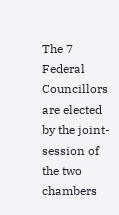The 7 Federal Councillors are elected by the joint-session of the two chambers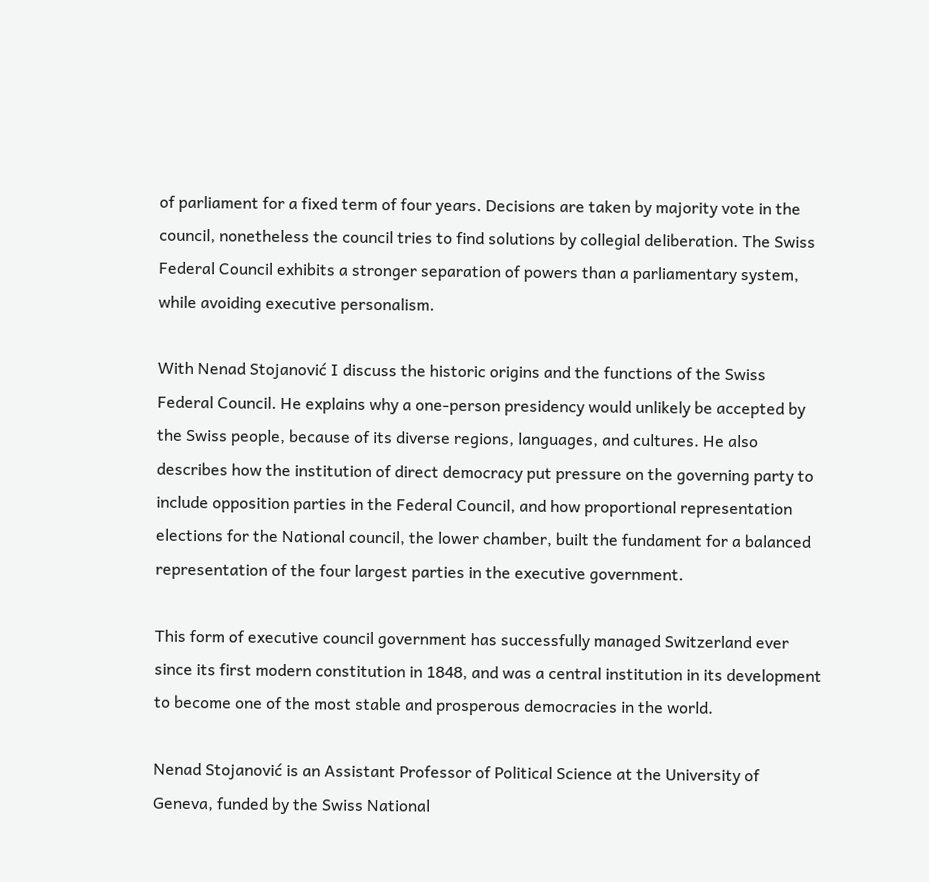of parliament for a fixed term of four years. Decisions are taken by majority vote in the council, nonetheless the council tries to find solutions by collegial deliberation. The Swiss Federal Council exhibits a stronger separation of powers than a parliamentary system, while avoiding executive personalism.

With Nenad Stojanović I discuss the historic origins and the functions of the Swiss Federal Council. He explains why a one-person presidency would unlikely be accepted by the Swiss people, because of its diverse regions, languages, and cultures. He also describes how the institution of direct democracy put pressure on the governing party to include opposition parties in the Federal Council, and how proportional representation elections for the National council, the lower chamber, built the fundament for a balanced representation of the four largest parties in the executive government.

This form of executive council government has successfully managed Switzerland ever since its first modern constitution in 1848, and was a central institution in its development to become one of the most stable and prosperous democracies in the world.

Nenad Stojanović is an Assistant Professor of Political Science at the University of Geneva, funded by the Swiss National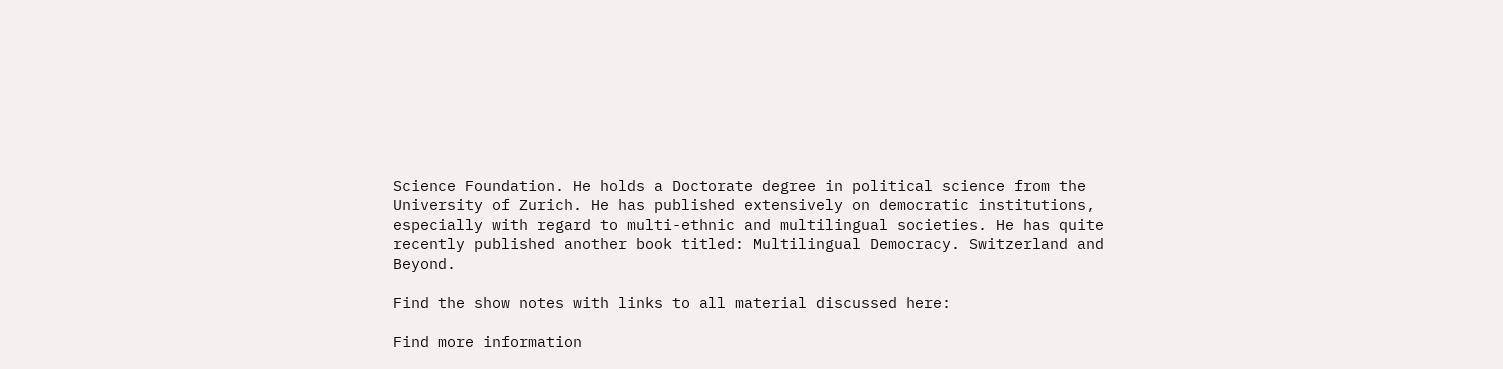Science Foundation. He holds a Doctorate degree in political science from the University of Zurich. He has published extensively on democratic institutions, especially with regard to multi-ethnic and multilingual societies. He has quite recently published another book titled: Multilingual Democracy. Switzerland and Beyond.

Find the show notes with links to all material discussed here:

Find more information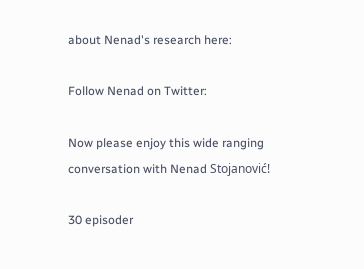about Nenad's research here:

Follow Nenad on Twitter:

Now please enjoy this wide ranging conversation with Nenad Stojanović!

30 episoder